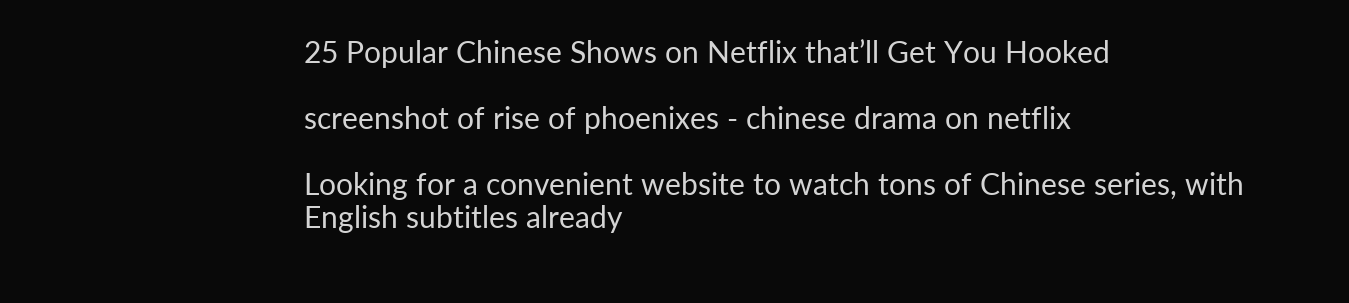25 Popular Chinese Shows on Netflix that’ll Get You Hooked

screenshot of rise of phoenixes - chinese drama on netflix

Looking for a convenient website to watch tons of Chinese series, with English subtitles already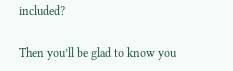included?

Then you’ll be glad to know you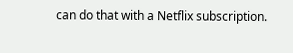can do that with a Netflix subscription.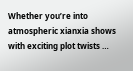Whether you’re into atmospheric xianxia shows with exciting plot twists …